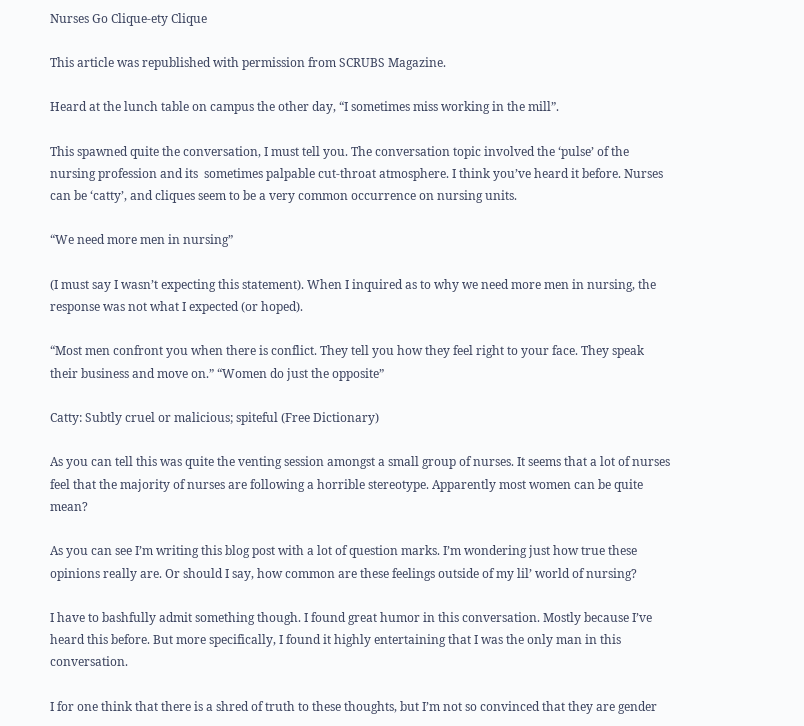Nurses Go Clique-ety Clique

This article was republished with permission from SCRUBS Magazine.

Heard at the lunch table on campus the other day, “I sometimes miss working in the mill”.

This spawned quite the conversation, I must tell you. The conversation topic involved the ‘pulse’ of the nursing profession and its  sometimes palpable cut-throat atmosphere. I think you’ve heard it before. Nurses can be ‘catty’, and cliques seem to be a very common occurrence on nursing units.

“We need more men in nursing”

(I must say I wasn’t expecting this statement). When I inquired as to why we need more men in nursing, the response was not what I expected (or hoped).

“Most men confront you when there is conflict. They tell you how they feel right to your face. They speak their business and move on.” “Women do just the opposite”

Catty: Subtly cruel or malicious; spiteful (Free Dictionary)

As you can tell this was quite the venting session amongst a small group of nurses. It seems that a lot of nurses feel that the majority of nurses are following a horrible stereotype. Apparently most women can be quite mean?

As you can see I’m writing this blog post with a lot of question marks. I’m wondering just how true these opinions really are. Or should I say, how common are these feelings outside of my lil’ world of nursing?

I have to bashfully admit something though. I found great humor in this conversation. Mostly because I’ve heard this before. But more specifically, I found it highly entertaining that I was the only man in this conversation.

I for one think that there is a shred of truth to these thoughts, but I’m not so convinced that they are gender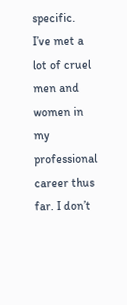specific. I’ve met a lot of cruel men and women in my professional career thus far. I don’t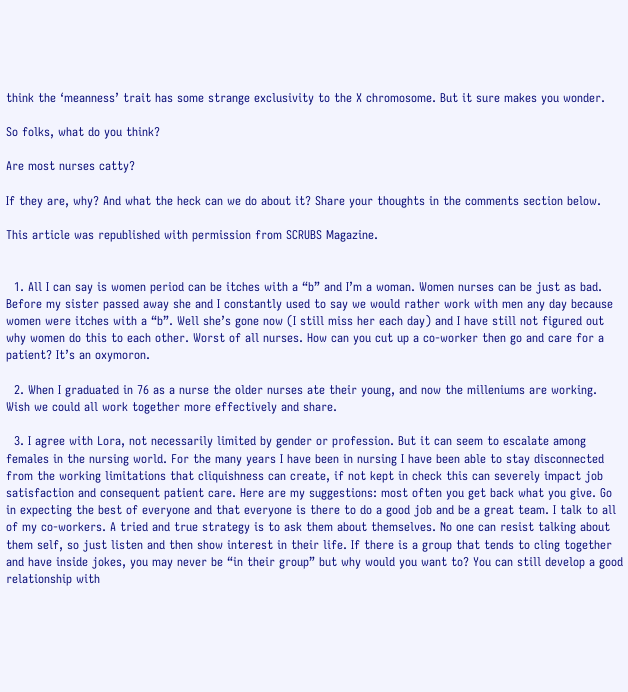think the ‘meanness’ trait has some strange exclusivity to the X chromosome. But it sure makes you wonder.

So folks, what do you think?

Are most nurses catty?

If they are, why? And what the heck can we do about it? Share your thoughts in the comments section below.

This article was republished with permission from SCRUBS Magazine.


  1. All I can say is women period can be itches with a “b” and I’m a woman. Women nurses can be just as bad. Before my sister passed away she and I constantly used to say we would rather work with men any day because women were itches with a “b”. Well she’s gone now (I still miss her each day) and I have still not figured out why women do this to each other. Worst of all nurses. How can you cut up a co-worker then go and care for a patient? It’s an oxymoron.

  2. When I graduated in 76 as a nurse the older nurses ate their young, and now the milleniums are working. Wish we could all work together more effectively and share.

  3. I agree with Lora, not necessarily limited by gender or profession. But it can seem to escalate among females in the nursing world. For the many years I have been in nursing I have been able to stay disconnected from the working limitations that cliquishness can create, if not kept in check this can severely impact job satisfaction and consequent patient care. Here are my suggestions: most often you get back what you give. Go in expecting the best of everyone and that everyone is there to do a good job and be a great team. I talk to all of my co-workers. A tried and true strategy is to ask them about themselves. No one can resist talking about them self, so just listen and then show interest in their life. If there is a group that tends to cling together and have inside jokes, you may never be “in their group” but why would you want to? You can still develop a good relationship with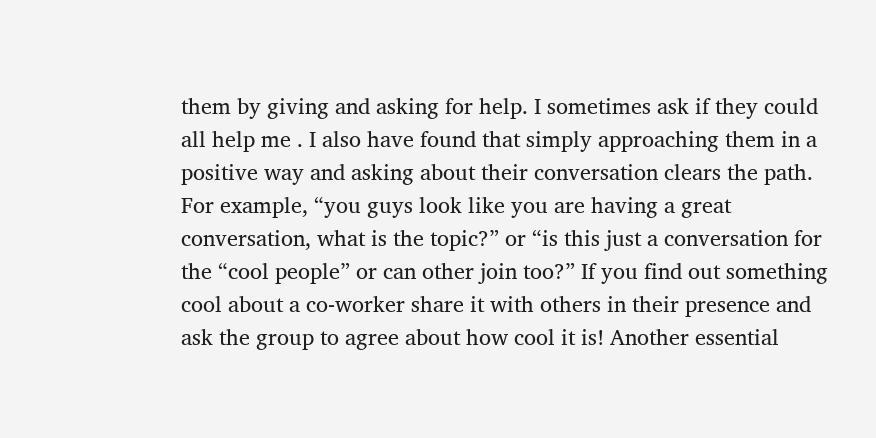them by giving and asking for help. I sometimes ask if they could all help me . I also have found that simply approaching them in a positive way and asking about their conversation clears the path. For example, “you guys look like you are having a great conversation, what is the topic?” or “is this just a conversation for the “cool people” or can other join too?” If you find out something cool about a co-worker share it with others in their presence and ask the group to agree about how cool it is! Another essential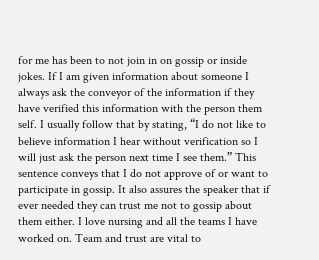for me has been to not join in on gossip or inside jokes. If I am given information about someone I always ask the conveyor of the information if they have verified this information with the person them self. I usually follow that by stating, “I do not like to believe information I hear without verification so I will just ask the person next time I see them.” This sentence conveys that I do not approve of or want to participate in gossip. It also assures the speaker that if ever needed they can trust me not to gossip about them either. I love nursing and all the teams I have worked on. Team and trust are vital to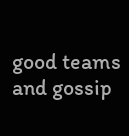good teams and gossip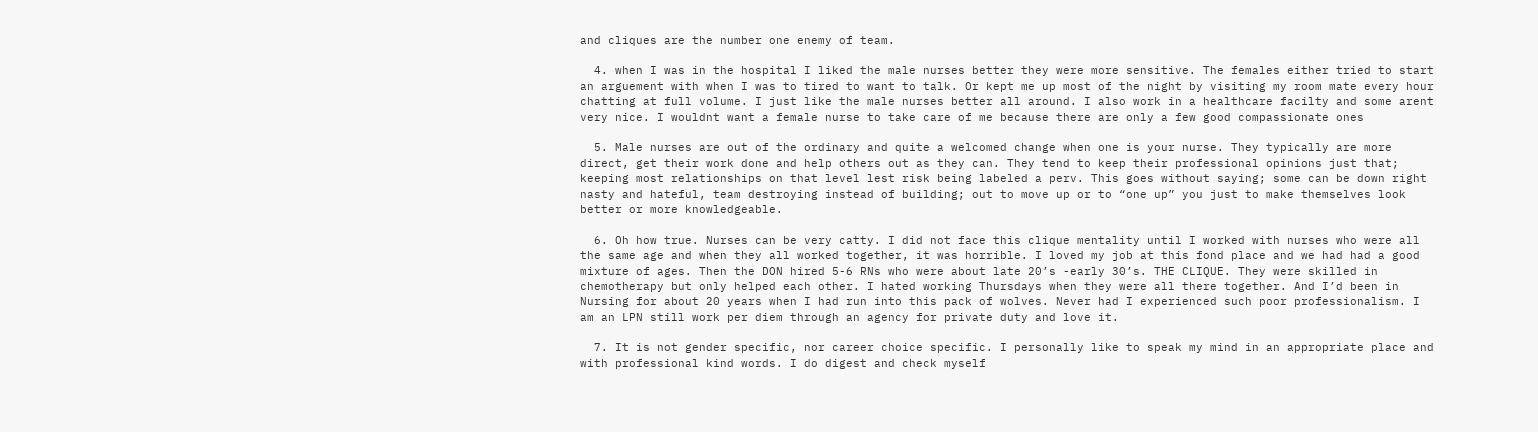and cliques are the number one enemy of team.

  4. when I was in the hospital I liked the male nurses better they were more sensitive. The females either tried to start an arguement with when I was to tired to want to talk. Or kept me up most of the night by visiting my room mate every hour chatting at full volume. I just like the male nurses better all around. I also work in a healthcare facilty and some arent very nice. I wouldnt want a female nurse to take care of me because there are only a few good compassionate ones

  5. Male nurses are out of the ordinary and quite a welcomed change when one is your nurse. They typically are more direct, get their work done and help others out as they can. They tend to keep their professional opinions just that; keeping most relationships on that level lest risk being labeled a perv. This goes without saying; some can be down right nasty and hateful, team destroying instead of building; out to move up or to “one up” you just to make themselves look better or more knowledgeable.

  6. Oh how true. Nurses can be very catty. I did not face this clique mentality until I worked with nurses who were all the same age and when they all worked together, it was horrible. I loved my job at this fond place and we had had a good mixture of ages. Then the DON hired 5-6 RNs who were about late 20’s -early 30’s. THE CLIQUE. They were skilled in chemotherapy but only helped each other. I hated working Thursdays when they were all there together. And I’d been in Nursing for about 20 years when I had run into this pack of wolves. Never had I experienced such poor professionalism. I am an LPN still work per diem through an agency for private duty and love it.

  7. It is not gender specific, nor career choice specific. I personally like to speak my mind in an appropriate place and with professional kind words. I do digest and check myself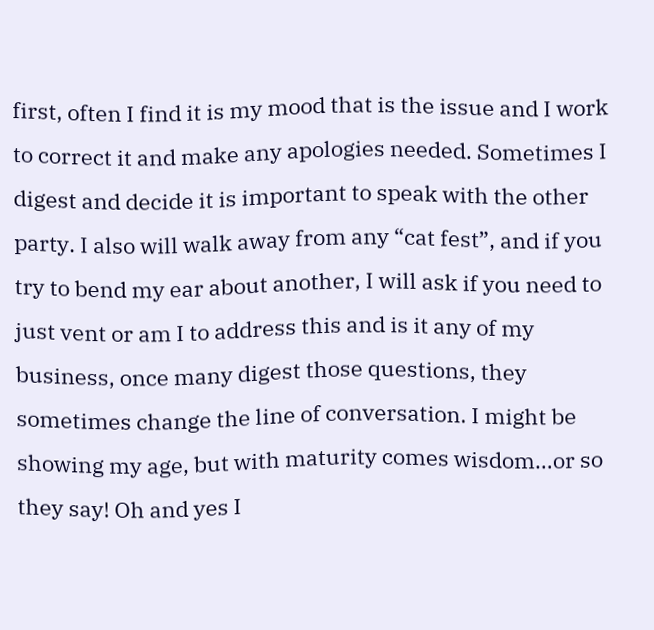first, often I find it is my mood that is the issue and I work to correct it and make any apologies needed. Sometimes I digest and decide it is important to speak with the other party. I also will walk away from any “cat fest”, and if you try to bend my ear about another, I will ask if you need to just vent or am I to address this and is it any of my business, once many digest those questions, they sometimes change the line of conversation. I might be showing my age, but with maturity comes wisdom…or so they say! Oh and yes I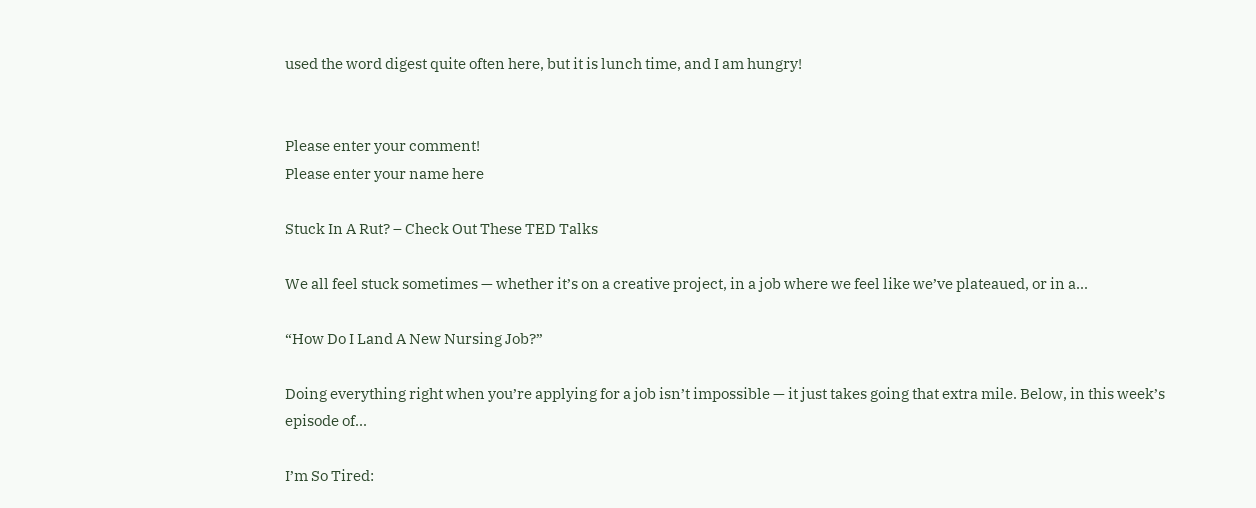used the word digest quite often here, but it is lunch time, and I am hungry!


Please enter your comment!
Please enter your name here

Stuck In A Rut? – Check Out These TED Talks

We all feel stuck sometimes — whether it’s on a creative project, in a job where we feel like we’ve plateaued, or in a...

“How Do I Land A New Nursing Job?”

Doing everything right when you’re applying for a job isn’t impossible — it just takes going that extra mile. Below, in this week’s episode of...

I’m So Tired: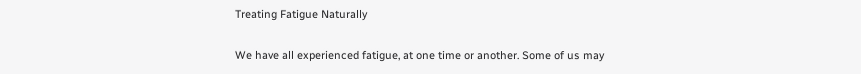Treating Fatigue Naturally

We have all experienced fatigue, at one time or another. Some of us may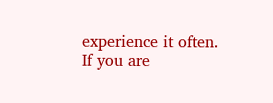experience it often. If you are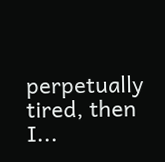perpetually tired, then I...